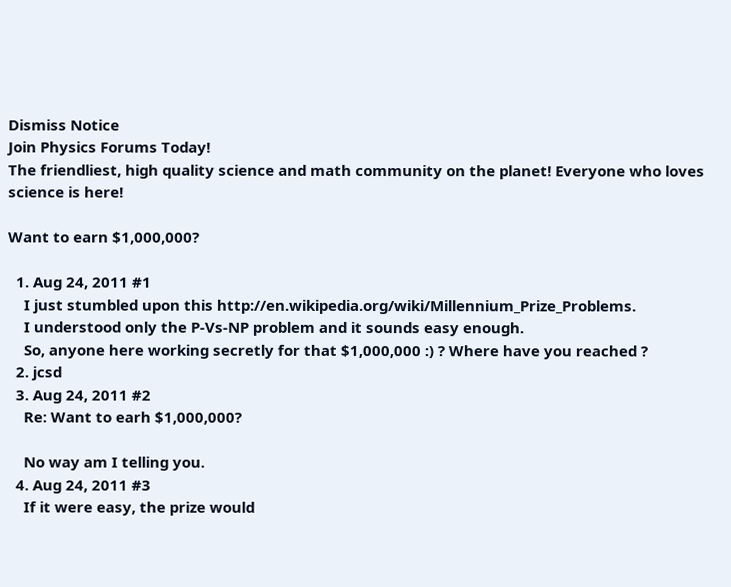Dismiss Notice
Join Physics Forums Today!
The friendliest, high quality science and math community on the planet! Everyone who loves science is here!

Want to earn $1,000,000?

  1. Aug 24, 2011 #1
    I just stumbled upon this http://en.wikipedia.org/wiki/Millennium_Prize_Problems.
    I understood only the P-Vs-NP problem and it sounds easy enough.
    So, anyone here working secretly for that $1,000,000 :) ? Where have you reached ?
  2. jcsd
  3. Aug 24, 2011 #2
    Re: Want to earh $1,000,000?

    No way am I telling you.
  4. Aug 24, 2011 #3
    If it were easy, the prize would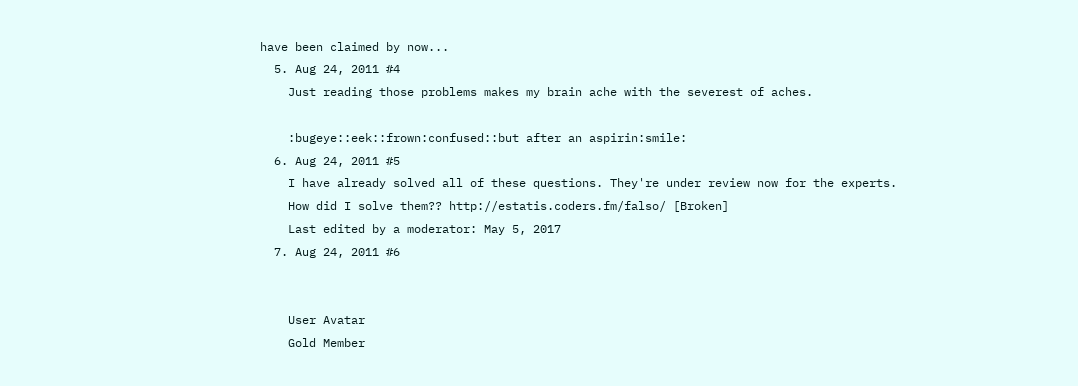have been claimed by now...
  5. Aug 24, 2011 #4
    Just reading those problems makes my brain ache with the severest of aches.

    :bugeye::eek::frown:confused::but after an aspirin:smile:
  6. Aug 24, 2011 #5
    I have already solved all of these questions. They're under review now for the experts.
    How did I solve them?? http://estatis.coders.fm/falso/ [Broken]
    Last edited by a moderator: May 5, 2017
  7. Aug 24, 2011 #6


    User Avatar
    Gold Member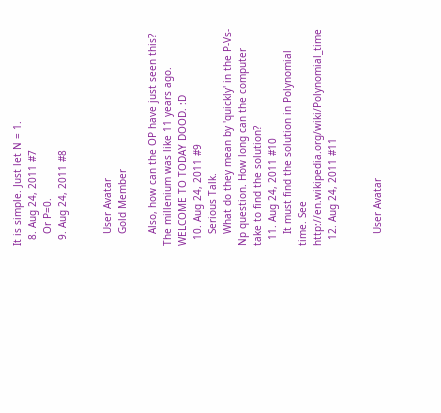It is simple. Just let N = 1.
  8. Aug 24, 2011 #7
    Or P=0.
  9. Aug 24, 2011 #8


    User Avatar
    Gold Member

    Also, how can the OP have just seen this? The millenium was like 11 years ago. WELCOME TO TODAY DOOD. :D
  10. Aug 24, 2011 #9
    Serious Talk.
    What do they mean by 'quickly' in the P-Vs-Np question. How long can the computer take to find the solution?
  11. Aug 24, 2011 #10
    It must find the solution in Polynomial time. See http://en.wikipedia.org/wiki/Polynomial_time
  12. Aug 24, 2011 #11


    User Avatar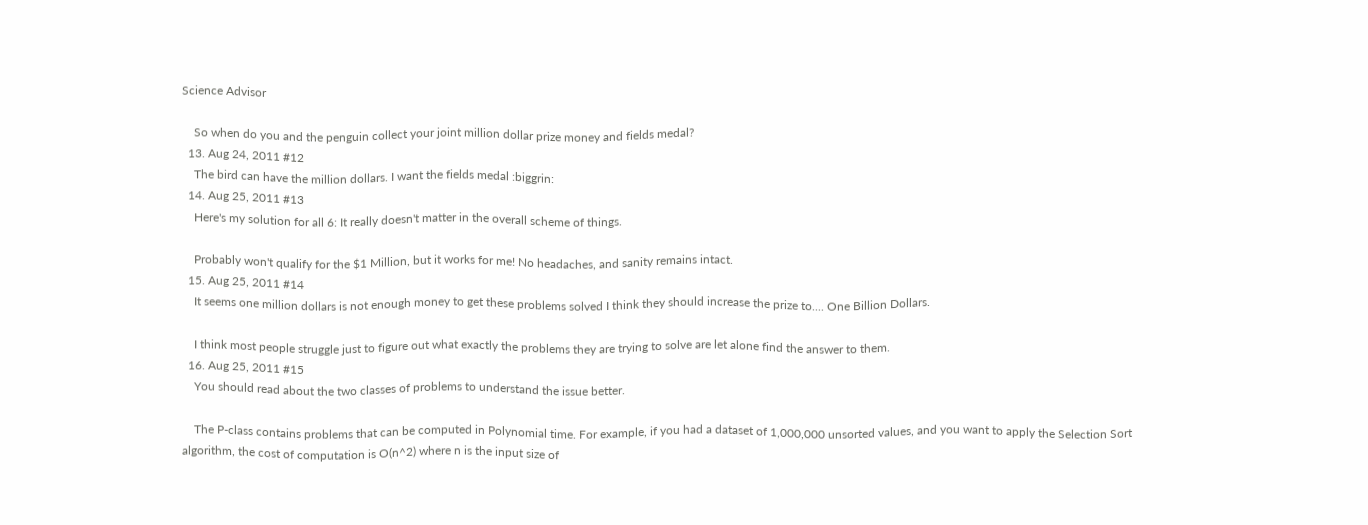Science Advisor

    So when do you and the penguin collect your joint million dollar prize money and fields medal?
  13. Aug 24, 2011 #12
    The bird can have the million dollars. I want the fields medal :biggrin:
  14. Aug 25, 2011 #13
    Here's my solution for all 6: It really doesn't matter in the overall scheme of things.

    Probably won't qualify for the $1 Million, but it works for me! No headaches, and sanity remains intact.
  15. Aug 25, 2011 #14
    It seems one million dollars is not enough money to get these problems solved I think they should increase the prize to.... One Billion Dollars.

    I think most people struggle just to figure out what exactly the problems they are trying to solve are let alone find the answer to them.
  16. Aug 25, 2011 #15
    You should read about the two classes of problems to understand the issue better.

    The P-class contains problems that can be computed in Polynomial time. For example, if you had a dataset of 1,000,000 unsorted values, and you want to apply the Selection Sort algorithm, the cost of computation is O(n^2) where n is the input size of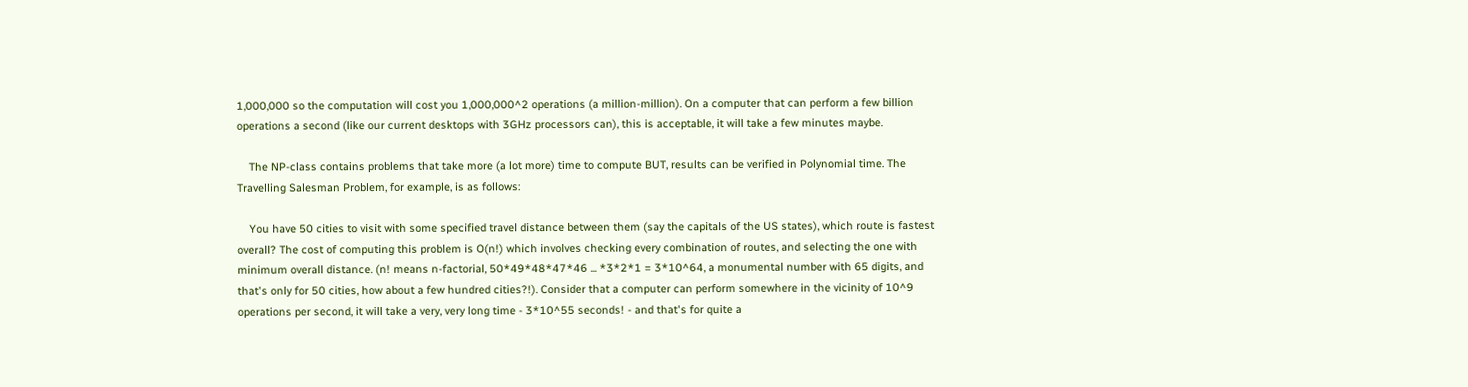1,000,000 so the computation will cost you 1,000,000^2 operations (a million-million). On a computer that can perform a few billion operations a second (like our current desktops with 3GHz processors can), this is acceptable, it will take a few minutes maybe.

    The NP-class contains problems that take more (a lot more) time to compute BUT, results can be verified in Polynomial time. The Travelling Salesman Problem, for example, is as follows:

    You have 50 cities to visit with some specified travel distance between them (say the capitals of the US states), which route is fastest overall? The cost of computing this problem is O(n!) which involves checking every combination of routes, and selecting the one with minimum overall distance. (n! means n-factorial, 50*49*48*47*46 ... *3*2*1 = 3*10^64, a monumental number with 65 digits, and that's only for 50 cities, how about a few hundred cities?!). Consider that a computer can perform somewhere in the vicinity of 10^9 operations per second, it will take a very, very long time - 3*10^55 seconds! - and that's for quite a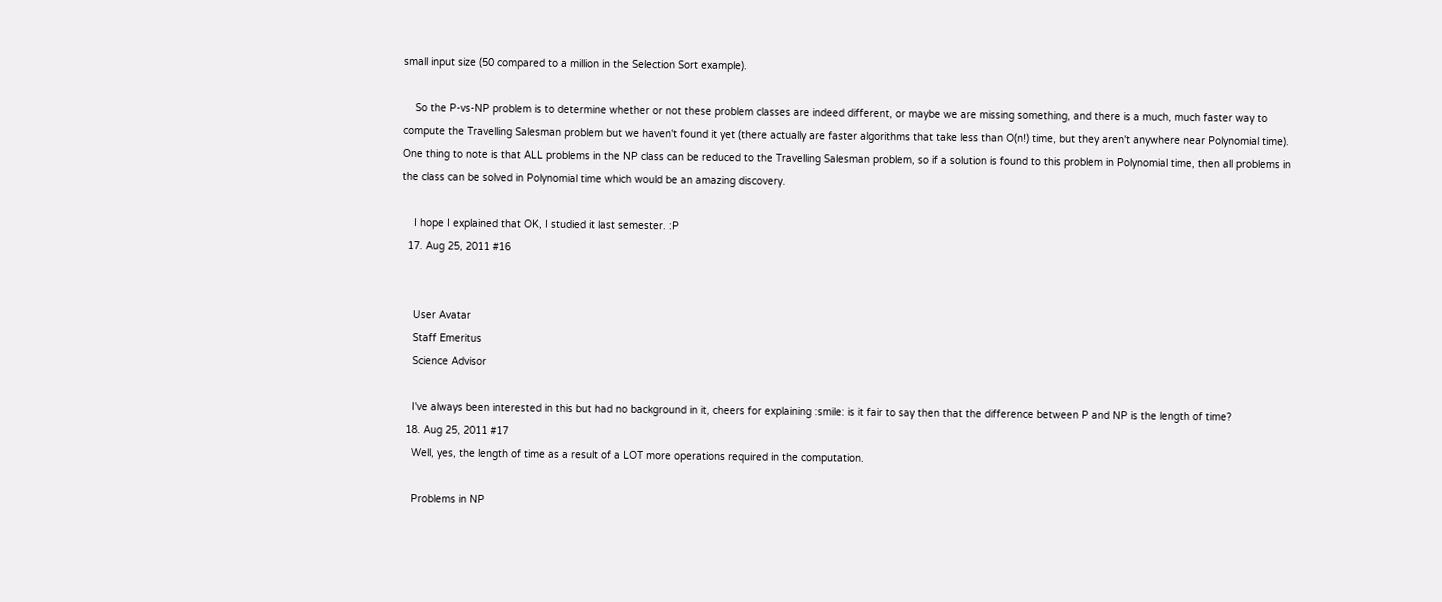small input size (50 compared to a million in the Selection Sort example).

    So the P-vs-NP problem is to determine whether or not these problem classes are indeed different, or maybe we are missing something, and there is a much, much faster way to compute the Travelling Salesman problem but we haven't found it yet (there actually are faster algorithms that take less than O(n!) time, but they aren't anywhere near Polynomial time). One thing to note is that ALL problems in the NP class can be reduced to the Travelling Salesman problem, so if a solution is found to this problem in Polynomial time, then all problems in the class can be solved in Polynomial time which would be an amazing discovery.

    I hope I explained that OK, I studied it last semester. :P
  17. Aug 25, 2011 #16


    User Avatar
    Staff Emeritus
    Science Advisor

    I've always been interested in this but had no background in it, cheers for explaining :smile: is it fair to say then that the difference between P and NP is the length of time?
  18. Aug 25, 2011 #17
    Well, yes, the length of time as a result of a LOT more operations required in the computation.

    Problems in NP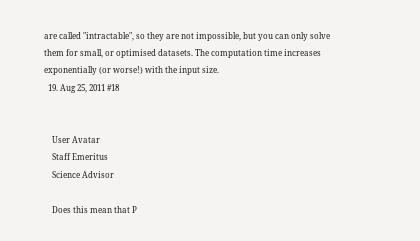are called "intractable", so they are not impossible, but you can only solve them for small, or optimised datasets. The computation time increases exponentially (or worse!) with the input size.
  19. Aug 25, 2011 #18


    User Avatar
    Staff Emeritus
    Science Advisor

    Does this mean that P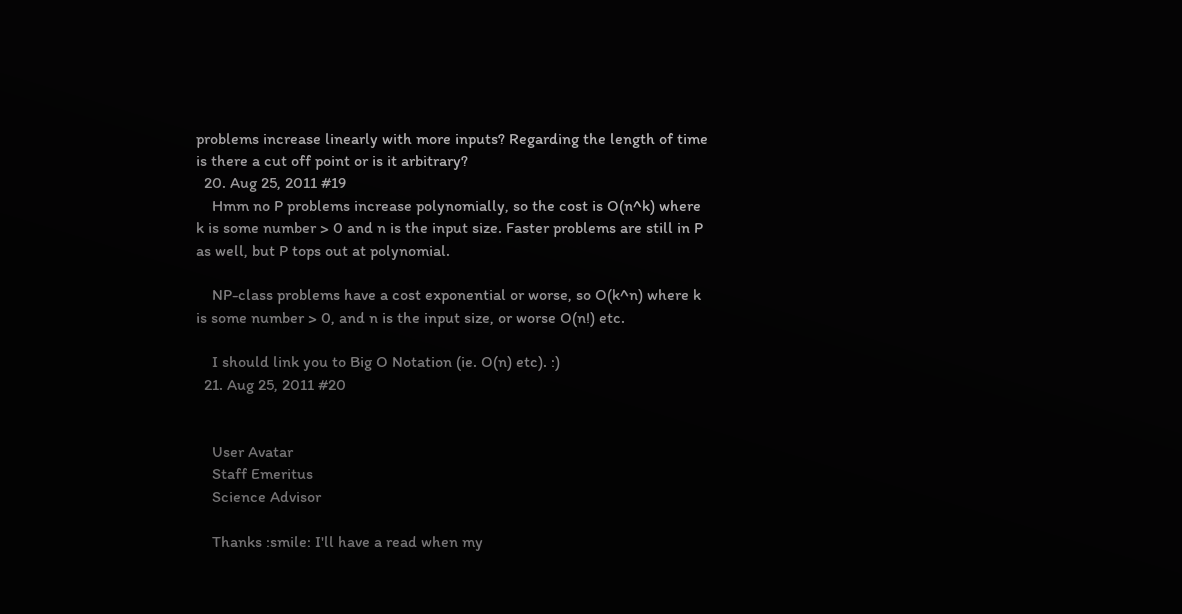problems increase linearly with more inputs? Regarding the length of time is there a cut off point or is it arbitrary?
  20. Aug 25, 2011 #19
    Hmm no P problems increase polynomially, so the cost is O(n^k) where k is some number > 0 and n is the input size. Faster problems are still in P as well, but P tops out at polynomial.

    NP-class problems have a cost exponential or worse, so O(k^n) where k is some number > 0, and n is the input size, or worse O(n!) etc.

    I should link you to Big O Notation (ie. O(n) etc). :)
  21. Aug 25, 2011 #20


    User Avatar
    Staff Emeritus
    Science Advisor

    Thanks :smile: I'll have a read when my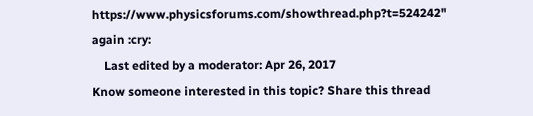https://www.physicsforums.com/showthread.php?t=524242" again :cry:
    Last edited by a moderator: Apr 26, 2017
Know someone interested in this topic? Share this thread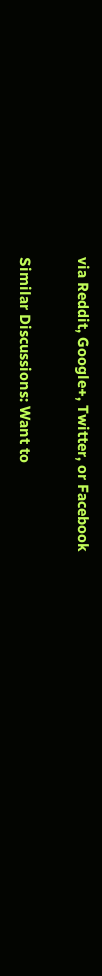via Reddit, Google+, Twitter, or Facebook

Similar Discussions: Want to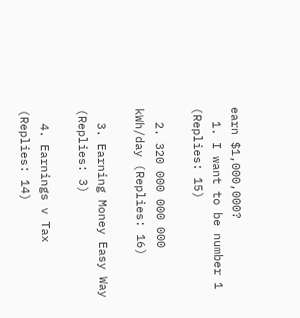earn $1,000,000?
  1. I want to be number 1 (Replies: 15)

  2. 320 000 000 000 kWh/day (Replies: 16)

  3. Earning Money Easy Way (Replies: 3)

  4. Earnings v Tax (Replies: 14)